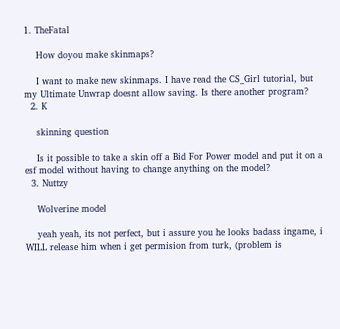1. TheFatal

    How doyou make skinmaps?

    I want to make new skinmaps. I have read the CS_Girl tutorial, but my Ultimate Unwrap doesnt allow saving. Is there another program?
  2. K

    skinning question

    Is it possible to take a skin off a Bid For Power model and put it on a esf model without having to change anything on the model?
  3. Nuttzy

    Wolverine model

    yeah yeah, its not perfect, but i assure you he looks badass ingame, i WILL release him when i get permision from turk, (problem is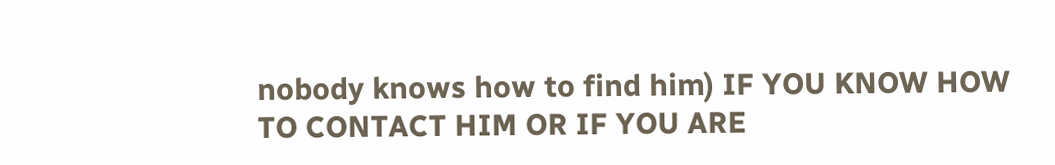nobody knows how to find him) IF YOU KNOW HOW TO CONTACT HIM OR IF YOU ARE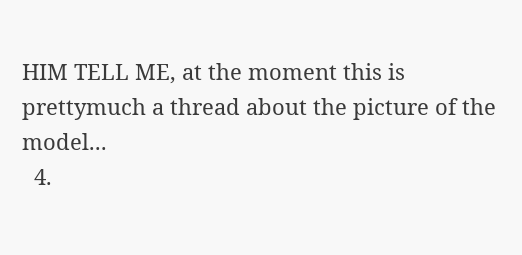HIM TELL ME, at the moment this is prettymuch a thread about the picture of the model...
  4.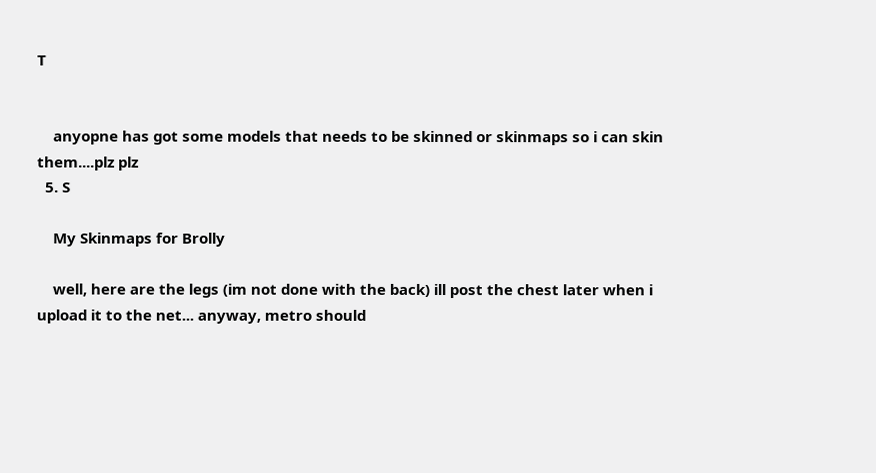T


    anyopne has got some models that needs to be skinned or skinmaps so i can skin them....plz plz
  5. S

    My Skinmaps for Brolly

    well, here are the legs (im not done with the back) ill post the chest later when i upload it to the net... anyway, metro should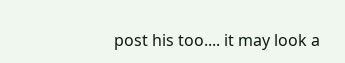post his too.... it may look a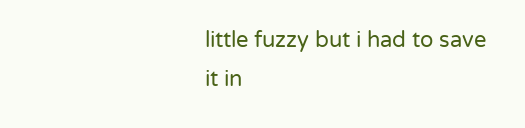little fuzzy but i had to save it in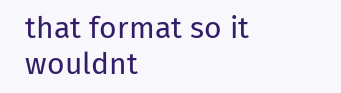that format so it wouldnt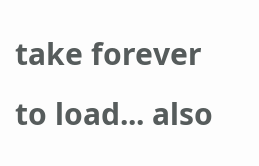take forever to load... also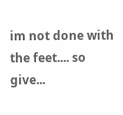im not done with the feet.... so give...